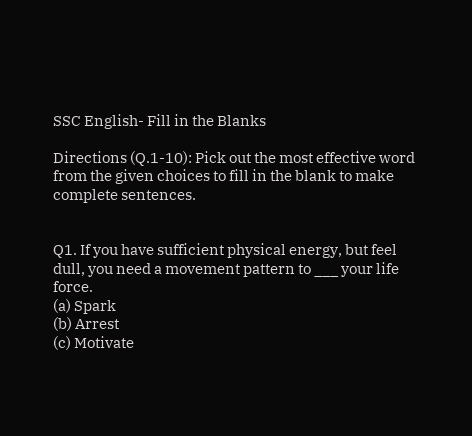SSC English- Fill in the Blanks

Directions (Q.1-10): Pick out the most effective word from the given choices to fill in the blank to make complete sentences.


Q1. If you have sufficient physical energy, but feel dull, you need a movement pattern to ___ your life force.
(a) Spark
(b) Arrest
(c) Motivate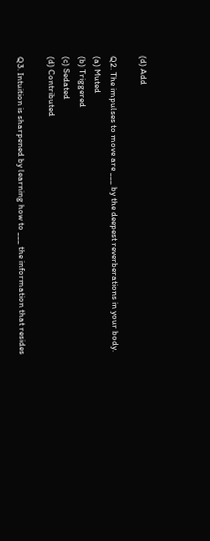(d) Add

Q2. The impulses to move are ___ by the deepest reverberations in your body.
(a) Muted
(b) Triggered
(c) Sedated
(d) Contributed

Q3. Intuition is sharpened by learning how to ___ the information that resides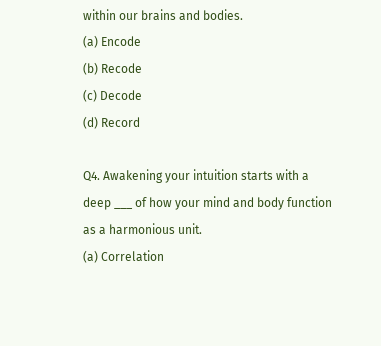within our brains and bodies.
(a) Encode
(b) Recode
(c) Decode
(d) Record

Q4. Awakening your intuition starts with a deep ___ of how your mind and body function as a harmonious unit.
(a) Correlation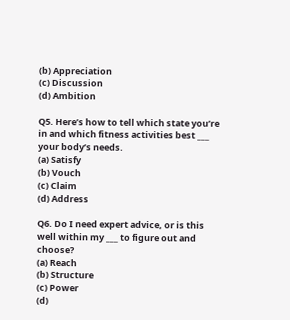(b) Appreciation
(c) Discussion
(d) Ambition

Q5. Here’s how to tell which state you’re in and which fitness activities best ___ your body’s needs.
(a) Satisfy
(b) Vouch
(c) Claim
(d) Address

Q6. Do I need expert advice, or is this well within my ___ to figure out and choose?
(a) Reach
(b) Structure
(c) Power
(d)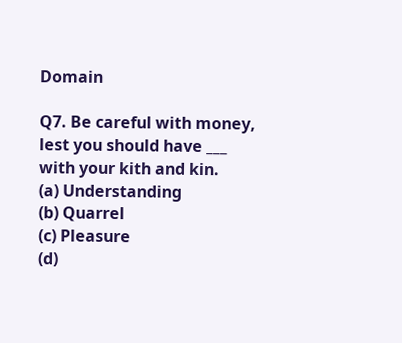Domain

Q7. Be careful with money, lest you should have ___ with your kith and kin.
(a) Understanding
(b) Quarrel
(c) Pleasure
(d)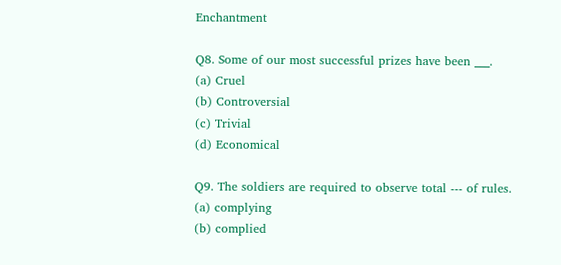Enchantment

Q8. Some of our most successful prizes have been ___.
(a) Cruel
(b) Controversial
(c) Trivial
(d) Economical

Q9. The soldiers are required to observe total --- of rules.
(a) complying
(b) complied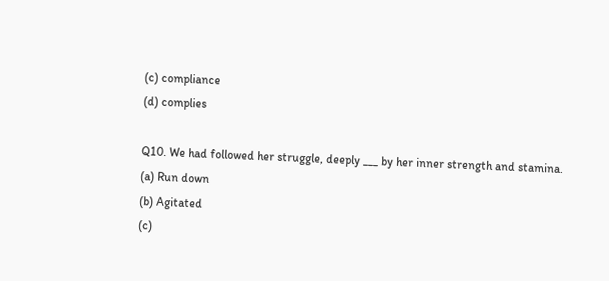(c) compliance
(d) complies

Q10. We had followed her struggle, deeply ___ by her inner strength and stamina.
(a) Run down
(b) Agitated
(c)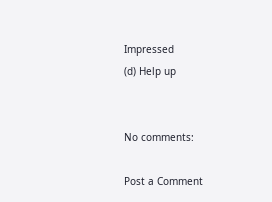Impressed
(d) Help up


No comments:

Post a Comment